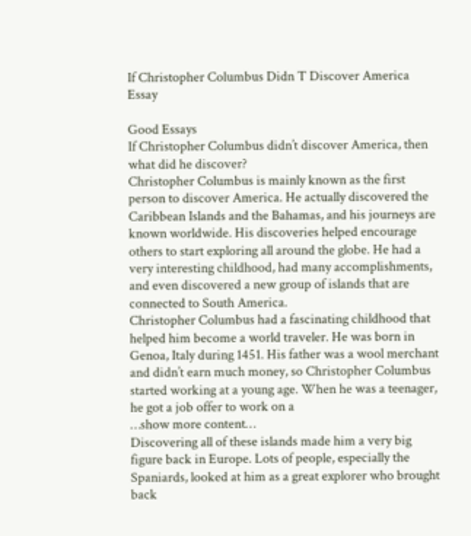If Christopher Columbus Didn T Discover America Essay

Good Essays
If Christopher Columbus didn’t discover America, then what did he discover?
Christopher Columbus is mainly known as the first person to discover America. He actually discovered the Caribbean Islands and the Bahamas, and his journeys are known worldwide. His discoveries helped encourage others to start exploring all around the globe. He had a very interesting childhood, had many accomplishments, and even discovered a new group of islands that are connected to South America.
Christopher Columbus had a fascinating childhood that helped him become a world traveler. He was born in Genoa, Italy during 1451. His father was a wool merchant and didn’t earn much money, so Christopher Columbus started working at a young age. When he was a teenager, he got a job offer to work on a
…show more content…
Discovering all of these islands made him a very big figure back in Europe. Lots of people, especially the Spaniards, looked at him as a great explorer who brought back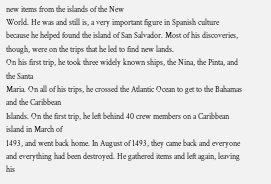new items from the islands of the New
World. He was and still is, a very important figure in Spanish culture because he helped found the island of San Salvador. Most of his discoveries, though, were on the trips that he led to find new lands.
On his first trip, he took three widely known ships, the Nina, the Pinta, and the Santa
Maria. On all of his trips, he crossed the Atlantic Ocean to get to the Bahamas and the Caribbean
Islands. On the first trip, he left behind 40 crew members on a Caribbean island in March of
1493, and went back home. In August of 1493, they came back and everyone and everything had been destroyed. He gathered items and left again, leaving his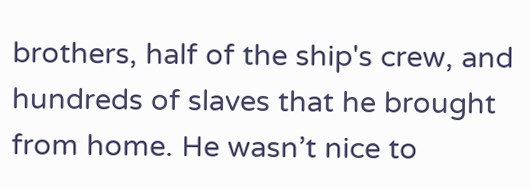brothers, half of the ship's crew, and hundreds of slaves that he brought from home. He wasn’t nice to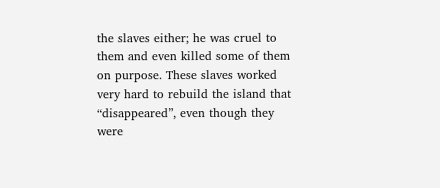the slaves either; he was cruel to them and even killed some of them on purpose. These slaves worked very hard to rebuild the island that “disappeared”, even though they were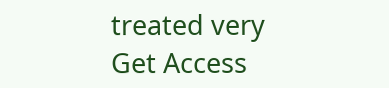treated very
Get Access